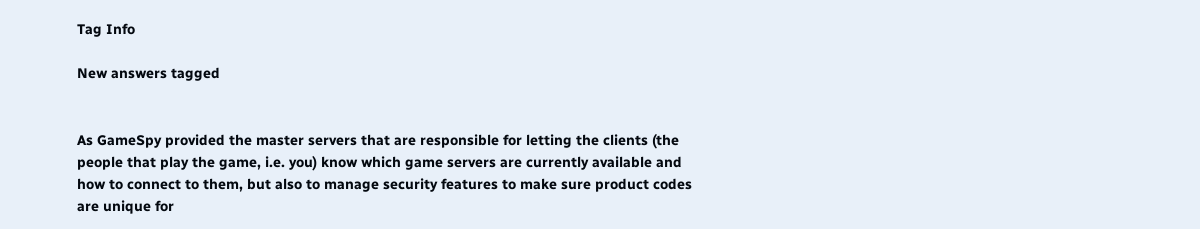Tag Info

New answers tagged


As GameSpy provided the master servers that are responsible for letting the clients (the people that play the game, i.e. you) know which game servers are currently available and how to connect to them, but also to manage security features to make sure product codes are unique for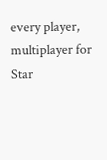every player, multiplayer for Star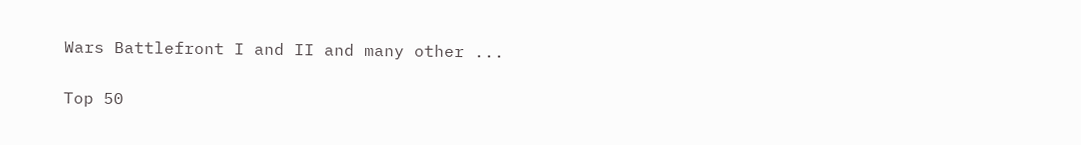Wars Battlefront I and II and many other ...

Top 50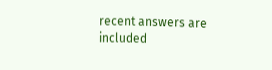recent answers are included